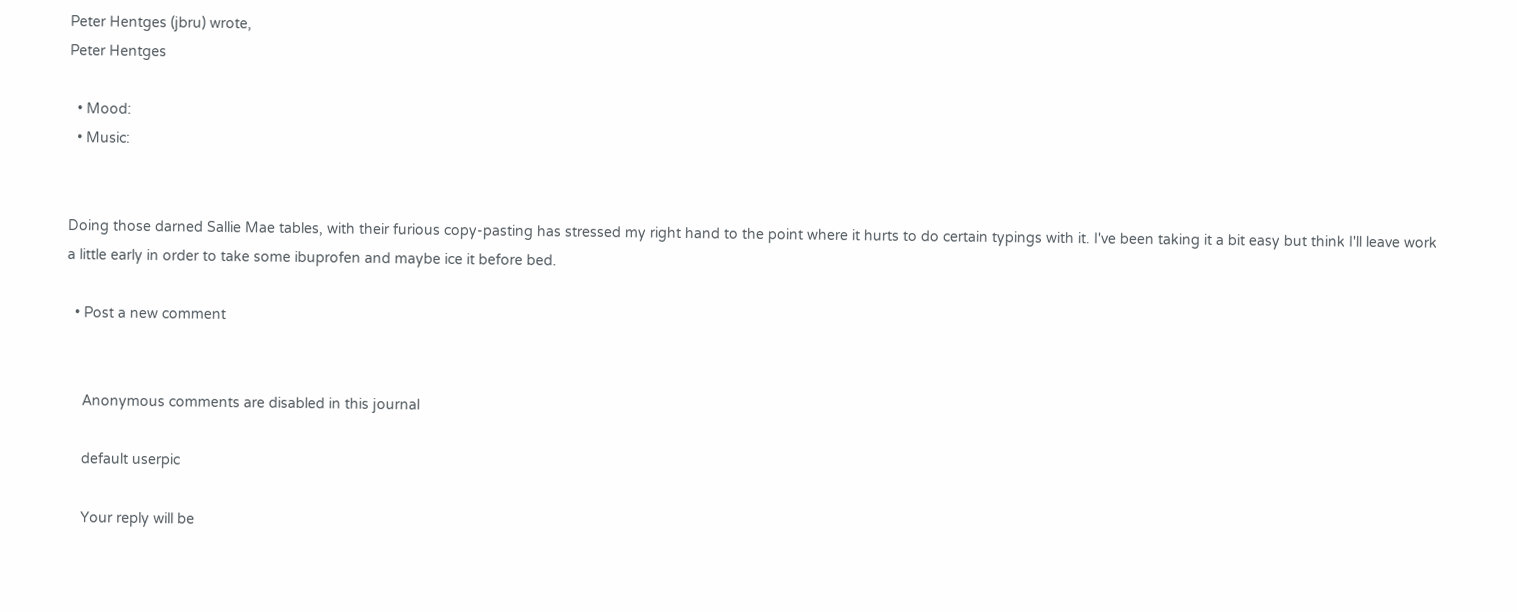Peter Hentges (jbru) wrote,
Peter Hentges

  • Mood:
  • Music:


Doing those darned Sallie Mae tables, with their furious copy-pasting has stressed my right hand to the point where it hurts to do certain typings with it. I've been taking it a bit easy but think I'll leave work a little early in order to take some ibuprofen and maybe ice it before bed.

  • Post a new comment


    Anonymous comments are disabled in this journal

    default userpic

    Your reply will be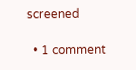screened

  • 1 comment